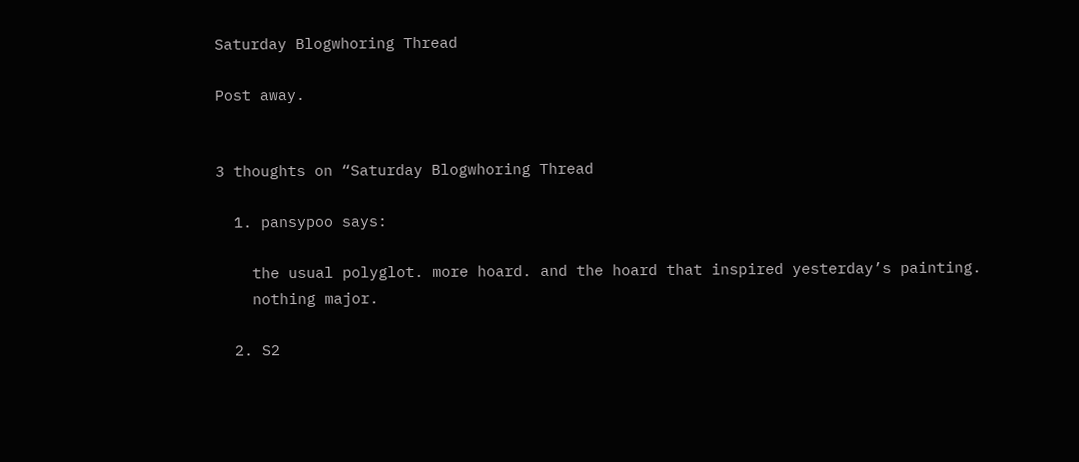Saturday Blogwhoring Thread

Post away.


3 thoughts on “Saturday Blogwhoring Thread

  1. pansypoo says:

    the usual polyglot. more hoard. and the hoard that inspired yesterday’s painting.
    nothing major.

  2. S2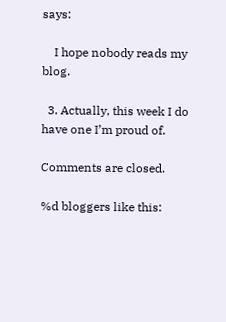says:

    I hope nobody reads my blog.

  3. Actually, this week I do have one I’m proud of.

Comments are closed.

%d bloggers like this: